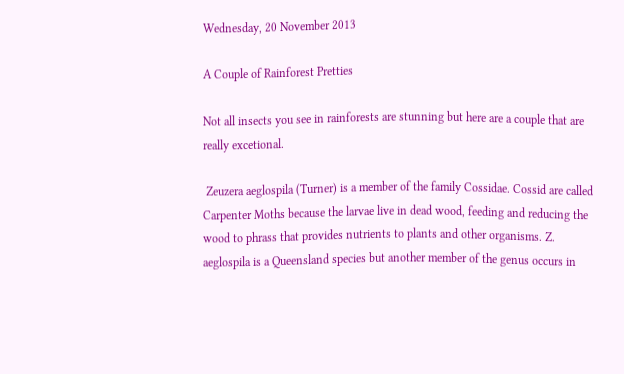Wednesday, 20 November 2013

A Couple of Rainforest Pretties

Not all insects you see in rainforests are stunning but here are a couple that are really excetional.

 Zeuzera aeglospila (Turner) is a member of the family Cossidae. Cossid are called Carpenter Moths because the larvae live in dead wood, feeding and reducing the wood to phrass that provides nutrients to plants and other organisms. Z. aeglospila is a Queensland species but another member of the genus occurs in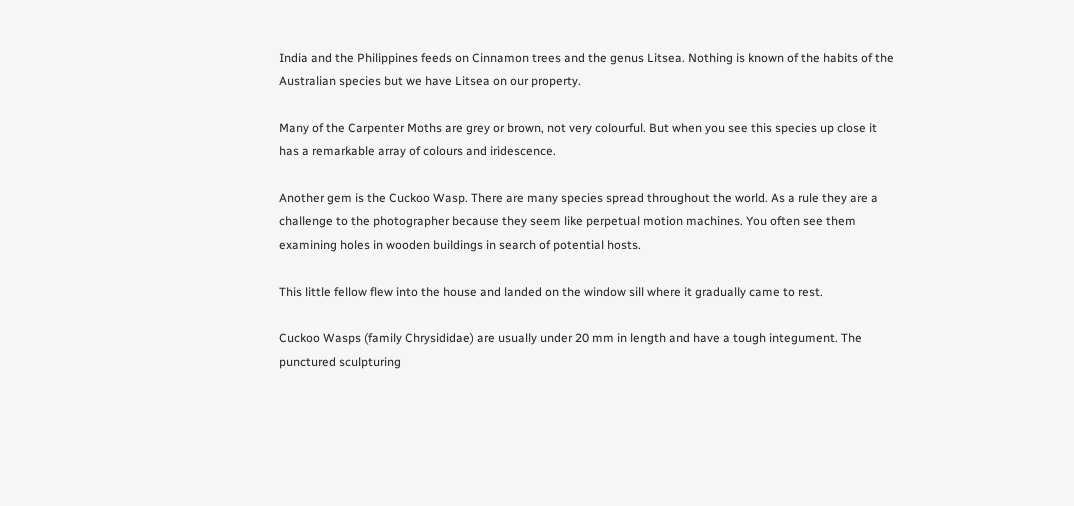India and the Philippines feeds on Cinnamon trees and the genus Litsea. Nothing is known of the habits of the Australian species but we have Litsea on our property.

Many of the Carpenter Moths are grey or brown, not very colourful. But when you see this species up close it has a remarkable array of colours and iridescence.

Another gem is the Cuckoo Wasp. There are many species spread throughout the world. As a rule they are a challenge to the photographer because they seem like perpetual motion machines. You often see them examining holes in wooden buildings in search of potential hosts.

This little fellow flew into the house and landed on the window sill where it gradually came to rest.

Cuckoo Wasps (family Chrysididae) are usually under 20 mm in length and have a tough integument. The punctured sculpturing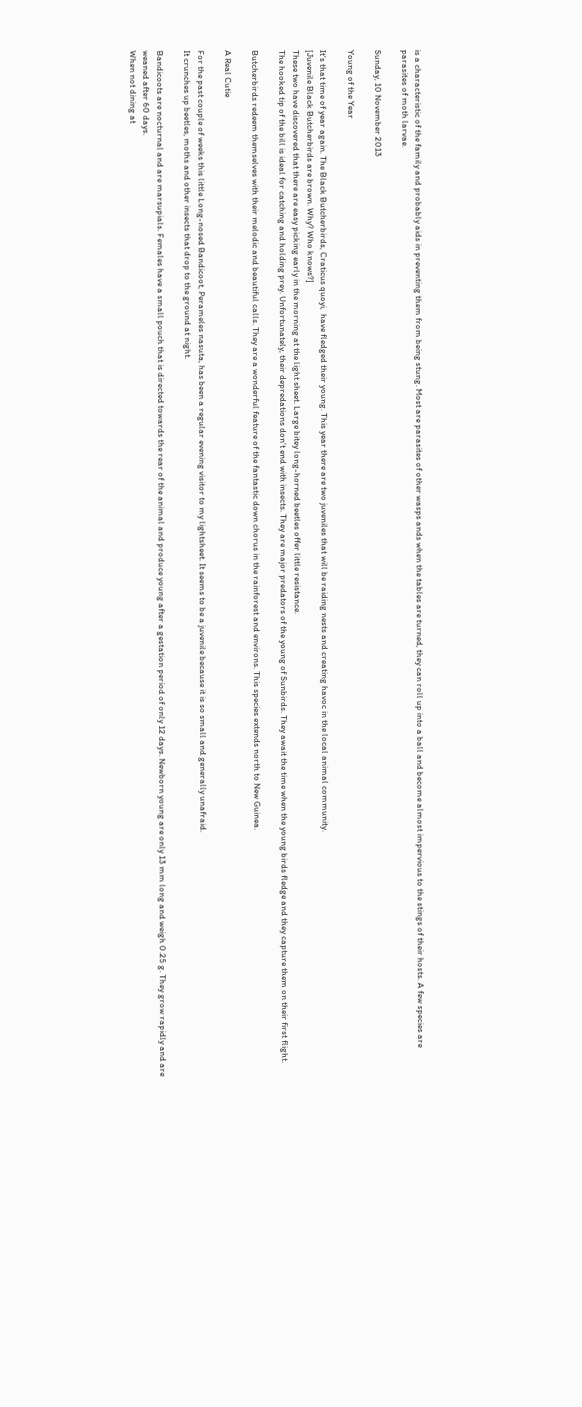is a characteristic of the family and probably aids in preventing them from being stung. Most are parasites of other wasps ands when the tables are turned, they can roll up into a ball and become almost impervious to the stings of their hosts. A few species are parasites of moth larvae.

Sunday, 10 November 2013

Young of the Year

It's that time of year again. The Black Butcherbirds, Craticus quoyi,  have fledged their young. This year there are two juveniles that will be raiding nests and creating havoc in the local animal community.
[Juvenile Black Butcherbirds are brown. Why? Who knows?]
These two have discovered that there are easy picking early in the morning at the light sheet. Large bitey long-horned beetles offer little resistance.
The hooked tip of the bill is ideal for catching and holding prey. Unfortunately, their depredations don't end with insects. They are major predators of the young of Sunbirds. They await the time when the young birds fledge and they capture them on their first flight.

Butcherbirds redeem themselves with their melodic and beautiful calls. They are a wonderful feature of the fantastic down chorus in the rainforest and environs. This species extends north to New Guinea.

A Real Cutie

For the past couple of weeks this little Long-nosed Bandicoot, Perameles nasuta, has been a regular evening visitor to my lightsheet. It seems to be a juvenile because it is so small and generally unafraid.
It crunches up beetles, moths and other insects that drop to the ground at night.

Bandicoots are nocturnal and are marsupials. Females have a small pouch that is directed towards the rear of the animal and produce young after a gestation period of only 12 days. Newborn young are only 13 mm long and weigh 0.25 g. They grow rapidly and are weaned after 60 days.
When not dining at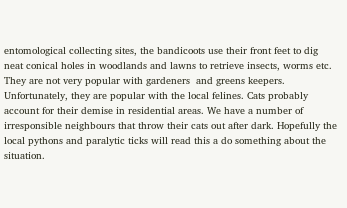entomological collecting sites, the bandicoots use their front feet to dig neat conical holes in woodlands and lawns to retrieve insects, worms etc. They are not very popular with gardeners  and greens keepers.
Unfortunately, they are popular with the local felines. Cats probably account for their demise in residential areas. We have a number of irresponsible neighbours that throw their cats out after dark. Hopefully the local pythons and paralytic ticks will read this a do something about the situation.